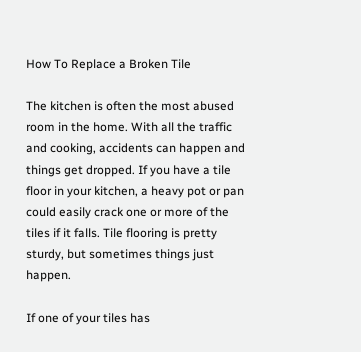How To Replace a Broken Tile

The kitchen is often the most abused room in the home. With all the traffic and cooking, accidents can happen and things get dropped. If you have a tile floor in your kitchen, a heavy pot or pan could easily crack one or more of the tiles if it falls. Tile flooring is pretty sturdy, but sometimes things just happen.

If one of your tiles has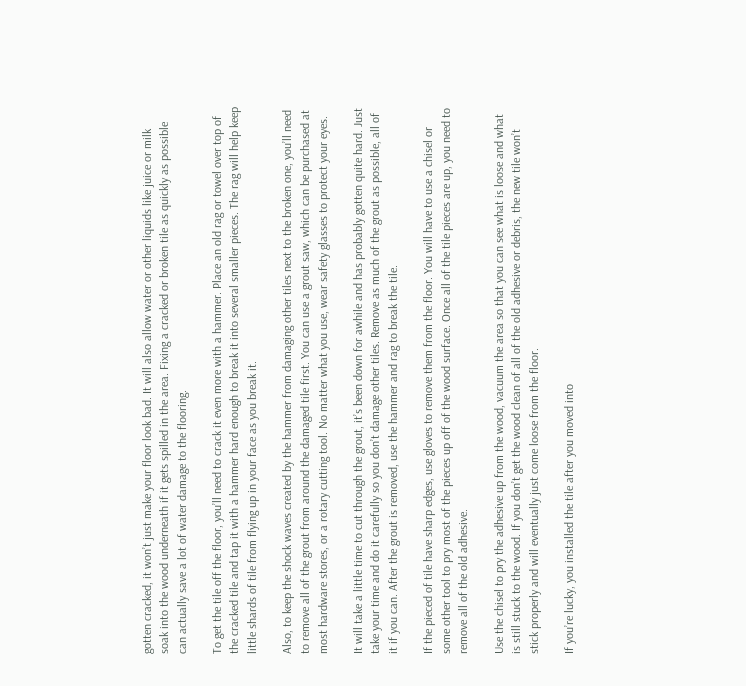gotten cracked, it won’t just make your floor look bad. It will also allow water or other liquids like juice or milk soak into the wood underneath if it gets spilled in the area. Fixing a cracked or broken tile as quickly as possible can actually save a lot of water damage to the flooring.

To get the tile off the floor, you’ll need to crack it even more with a hammer. Place an old rag or towel over top of the cracked tile and tap it with a hammer hard enough to break it into several smaller pieces. The rag will help keep little shards of tile from flying up in your face as you break it.

Also, to keep the shock waves created by the hammer from damaging other tiles next to the broken one, you’ll need to remove all of the grout from around the damaged tile first. You can use a grout saw, which can be purchased at most hardware stores, or a rotary cutting tool. No matter what you use, wear safety glasses to protect your eyes.

It will take a little time to cut through the grout, it’s been down for awhile and has probably gotten quite hard. Just take your time and do it carefully so you don’t damage other tiles. Remove as much of the grout as possible, all of it if you can. After the grout is removed, use the hammer and rag to break the tile.

If the pieced of tile have sharp edges, use gloves to remove them from the floor. You will have to use a chisel or some other tool to pry most of the pieces up off of the wood surface. Once all of the tile pieces are up, you need to remove all of the old adhesive.

Use the chisel to pry the adhesive up from the wood, vacuum the area so that you can see what is loose and what is still stuck to the wood. If you don’t get the wood clean of all of the old adhesive or debris, the new tile won’t stick properly and will eventually just come loose from the floor.

If you’re lucky, you installed the tile after you moved into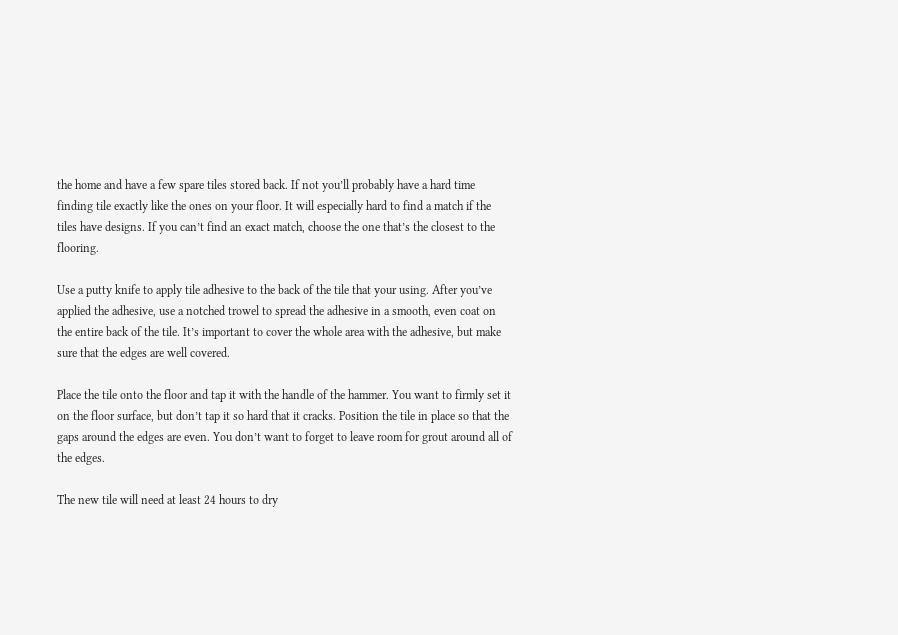the home and have a few spare tiles stored back. If not you’ll probably have a hard time finding tile exactly like the ones on your floor. It will especially hard to find a match if the tiles have designs. If you can’t find an exact match, choose the one that’s the closest to the flooring.

Use a putty knife to apply tile adhesive to the back of the tile that your using. After you’ve applied the adhesive, use a notched trowel to spread the adhesive in a smooth, even coat on the entire back of the tile. It’s important to cover the whole area with the adhesive, but make sure that the edges are well covered.

Place the tile onto the floor and tap it with the handle of the hammer. You want to firmly set it on the floor surface, but don’t tap it so hard that it cracks. Position the tile in place so that the gaps around the edges are even. You don’t want to forget to leave room for grout around all of the edges.

The new tile will need at least 24 hours to dry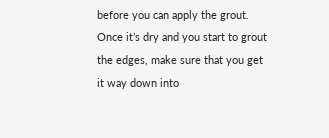before you can apply the grout. Once it’s dry and you start to grout the edges, make sure that you get it way down into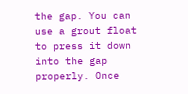the gap. You can use a grout float to press it down into the gap properly. Once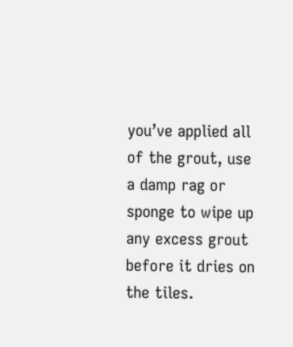you’ve applied all of the grout, use a damp rag or sponge to wipe up any excess grout before it dries on the tiles.